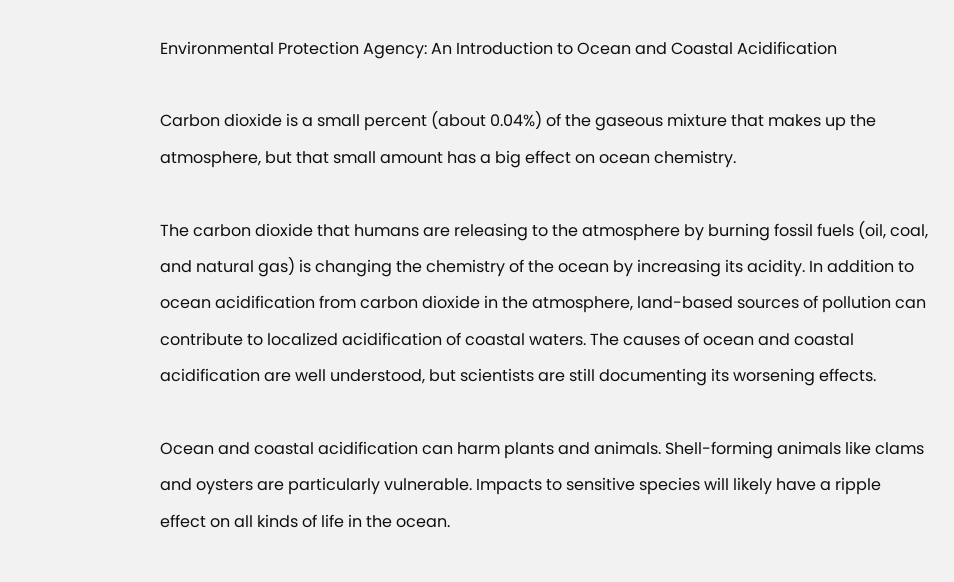Environmental Protection Agency: An Introduction to Ocean and Coastal Acidification

Carbon dioxide is a small percent (about 0.04%) of the gaseous mixture that makes up the atmosphere, but that small amount has a big effect on ocean chemistry.

The carbon dioxide that humans are releasing to the atmosphere by burning fossil fuels (oil, coal, and natural gas) is changing the chemistry of the ocean by increasing its acidity. In addition to ocean acidification from carbon dioxide in the atmosphere, land-based sources of pollution can contribute to localized acidification of coastal waters. The causes of ocean and coastal acidification are well understood, but scientists are still documenting its worsening effects.

Ocean and coastal acidification can harm plants and animals. Shell-forming animals like clams and oysters are particularly vulnerable. Impacts to sensitive species will likely have a ripple effect on all kinds of life in the ocean.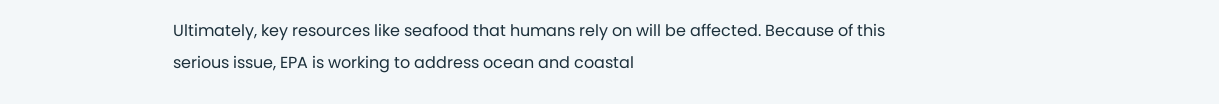Ultimately, key resources like seafood that humans rely on will be affected. Because of this serious issue, EPA is working to address ocean and coastal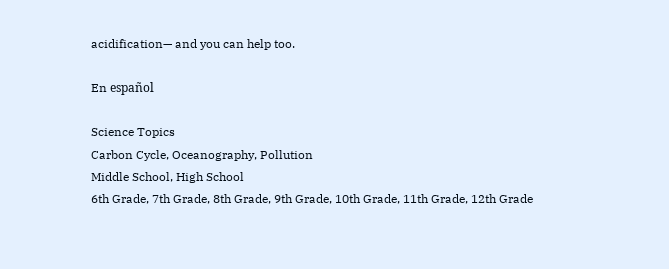acidification— and you can help too.

En español

Science Topics
Carbon Cycle, Oceanography, Pollution
Middle School, High School
6th Grade, 7th Grade, 8th Grade, 9th Grade, 10th Grade, 11th Grade, 12th Grade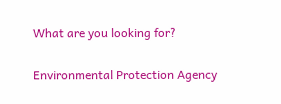What are you looking for?


Environmental Protection Agency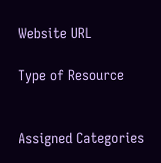Website URL

Type of Resource


Assigned Categories